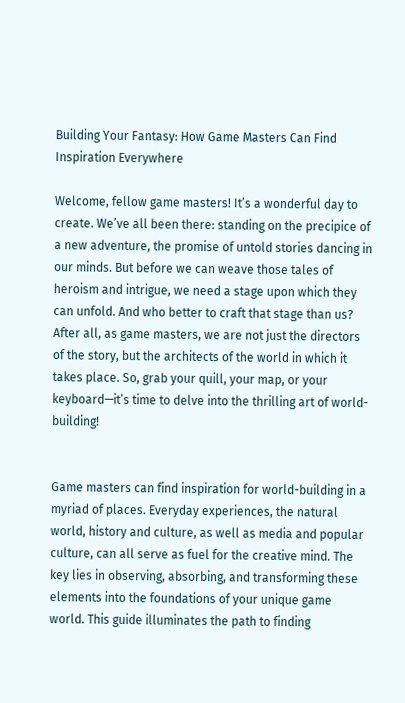Building Your Fantasy: How Game Masters Can Find Inspiration Everywhere

Welcome, fellow game masters! It’s a wonderful day to create. We’ve all been there: standing on the precipice of a new adventure, the promise of untold stories dancing in our minds. But before we can weave those tales of heroism and intrigue, we need a stage upon which they can unfold. And who better to craft that stage than us? After all, as game masters, we are not just the directors of the story, but the architects of the world in which it takes place. So, grab your quill, your map, or your keyboard—it’s time to delve into the thrilling art of world-building!


Game masters can find inspiration for world-building in a myriad of places. Everyday experiences, the natural world, history and culture, as well as media and popular culture, can all serve as fuel for the creative mind. The key lies in observing, absorbing, and transforming these elements into the foundations of your unique game world. This guide illuminates the path to finding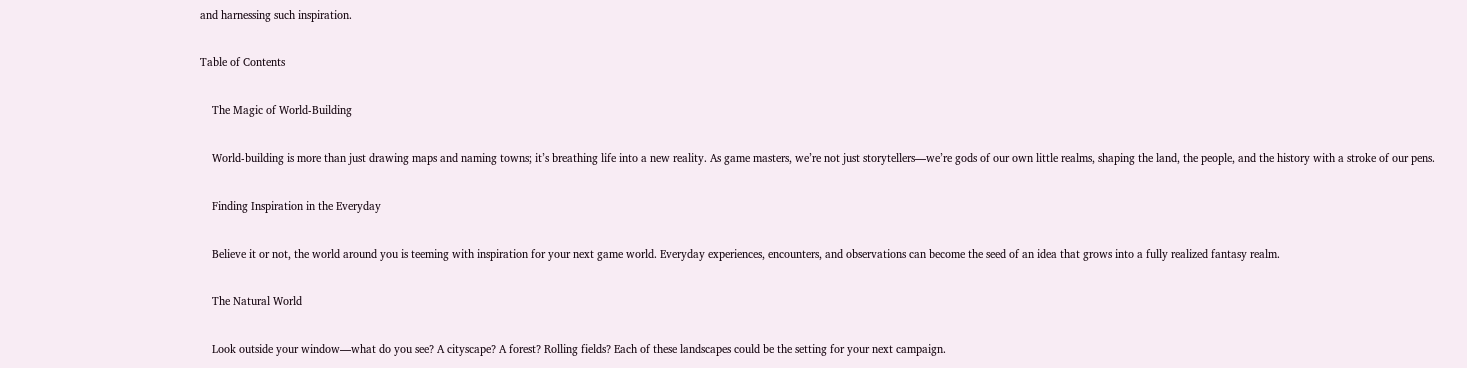and harnessing such inspiration.

Table of Contents

    The Magic of World-Building

    World-building is more than just drawing maps and naming towns; it’s breathing life into a new reality. As game masters, we’re not just storytellers—we’re gods of our own little realms, shaping the land, the people, and the history with a stroke of our pens.

    Finding Inspiration in the Everyday

    Believe it or not, the world around you is teeming with inspiration for your next game world. Everyday experiences, encounters, and observations can become the seed of an idea that grows into a fully realized fantasy realm.

    The Natural World

    Look outside your window—what do you see? A cityscape? A forest? Rolling fields? Each of these landscapes could be the setting for your next campaign.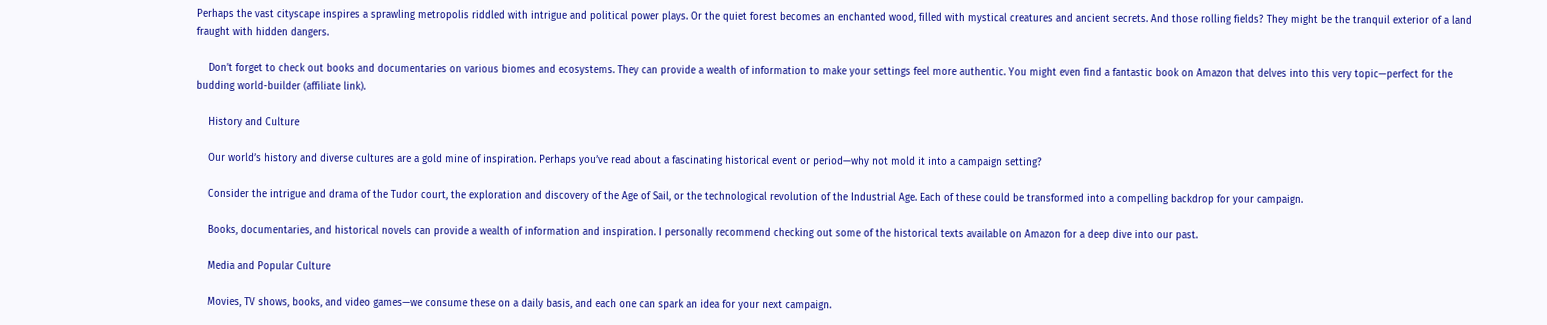Perhaps the vast cityscape inspires a sprawling metropolis riddled with intrigue and political power plays. Or the quiet forest becomes an enchanted wood, filled with mystical creatures and ancient secrets. And those rolling fields? They might be the tranquil exterior of a land fraught with hidden dangers.

    Don’t forget to check out books and documentaries on various biomes and ecosystems. They can provide a wealth of information to make your settings feel more authentic. You might even find a fantastic book on Amazon that delves into this very topic—perfect for the budding world-builder (affiliate link).

    History and Culture

    Our world’s history and diverse cultures are a gold mine of inspiration. Perhaps you’ve read about a fascinating historical event or period—why not mold it into a campaign setting?

    Consider the intrigue and drama of the Tudor court, the exploration and discovery of the Age of Sail, or the technological revolution of the Industrial Age. Each of these could be transformed into a compelling backdrop for your campaign.

    Books, documentaries, and historical novels can provide a wealth of information and inspiration. I personally recommend checking out some of the historical texts available on Amazon for a deep dive into our past.

    Media and Popular Culture

    Movies, TV shows, books, and video games—we consume these on a daily basis, and each one can spark an idea for your next campaign.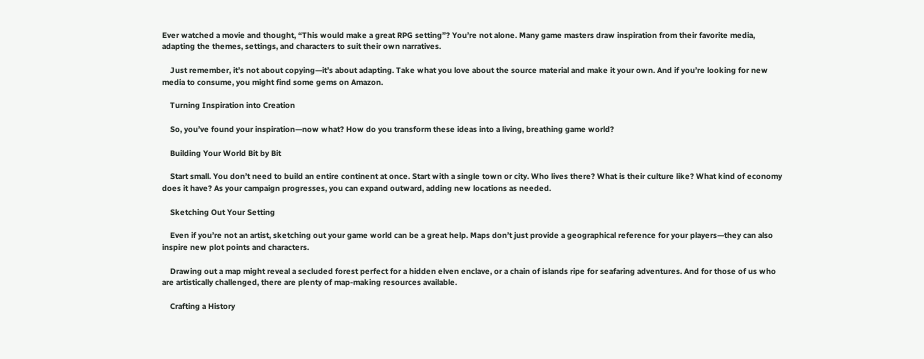Ever watched a movie and thought, “This would make a great RPG setting”? You’re not alone. Many game masters draw inspiration from their favorite media, adapting the themes, settings, and characters to suit their own narratives.

    Just remember, it’s not about copying—it’s about adapting. Take what you love about the source material and make it your own. And if you’re looking for new media to consume, you might find some gems on Amazon.

    Turning Inspiration into Creation

    So, you’ve found your inspiration—now what? How do you transform these ideas into a living, breathing game world?

    Building Your World Bit by Bit

    Start small. You don’t need to build an entire continent at once. Start with a single town or city. Who lives there? What is their culture like? What kind of economy does it have? As your campaign progresses, you can expand outward, adding new locations as needed.

    Sketching Out Your Setting

    Even if you’re not an artist, sketching out your game world can be a great help. Maps don’t just provide a geographical reference for your players—they can also inspire new plot points and characters.

    Drawing out a map might reveal a secluded forest perfect for a hidden elven enclave, or a chain of islands ripe for seafaring adventures. And for those of us who are artistically challenged, there are plenty of map-making resources available.

    Crafting a History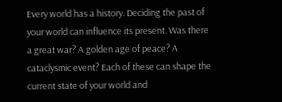Every world has a history. Deciding the past of your world can influence its present. Was there a great war? A golden age of peace? A cataclysmic event? Each of these can shape the current state of your world and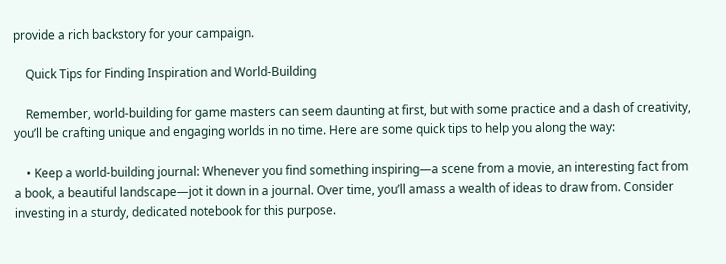provide a rich backstory for your campaign.

    Quick Tips for Finding Inspiration and World-Building

    Remember, world-building for game masters can seem daunting at first, but with some practice and a dash of creativity, you’ll be crafting unique and engaging worlds in no time. Here are some quick tips to help you along the way:

    • Keep a world-building journal: Whenever you find something inspiring—a scene from a movie, an interesting fact from a book, a beautiful landscape—jot it down in a journal. Over time, you’ll amass a wealth of ideas to draw from. Consider investing in a sturdy, dedicated notebook for this purpose.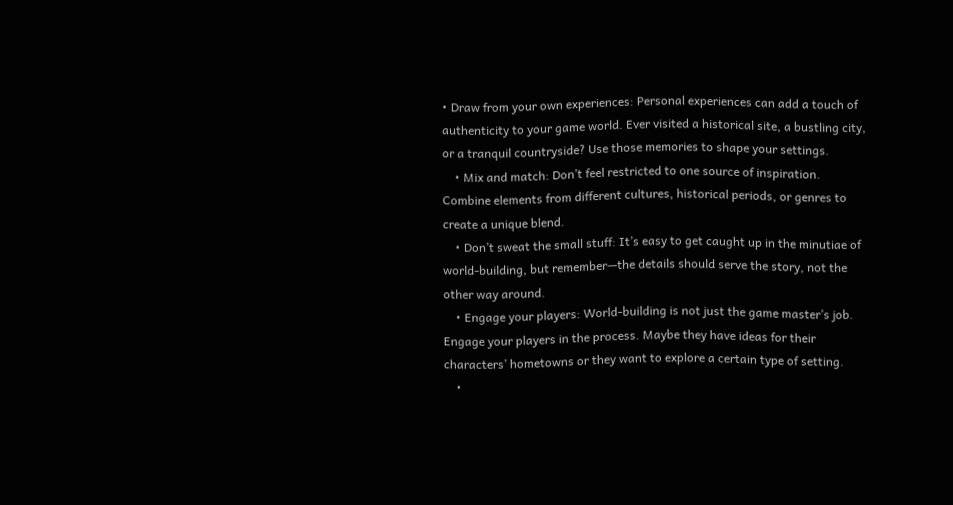• Draw from your own experiences: Personal experiences can add a touch of authenticity to your game world. Ever visited a historical site, a bustling city, or a tranquil countryside? Use those memories to shape your settings.
    • Mix and match: Don’t feel restricted to one source of inspiration. Combine elements from different cultures, historical periods, or genres to create a unique blend.
    • Don’t sweat the small stuff: It’s easy to get caught up in the minutiae of world-building, but remember—the details should serve the story, not the other way around.
    • Engage your players: World-building is not just the game master’s job. Engage your players in the process. Maybe they have ideas for their characters’ hometowns or they want to explore a certain type of setting.
    •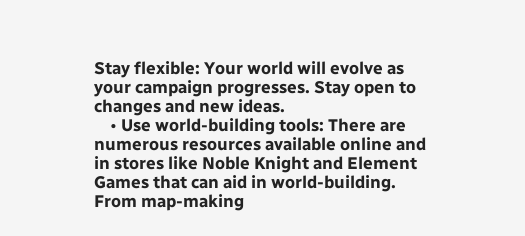Stay flexible: Your world will evolve as your campaign progresses. Stay open to changes and new ideas.
    • Use world-building tools: There are numerous resources available online and in stores like Noble Knight and Element Games that can aid in world-building. From map-making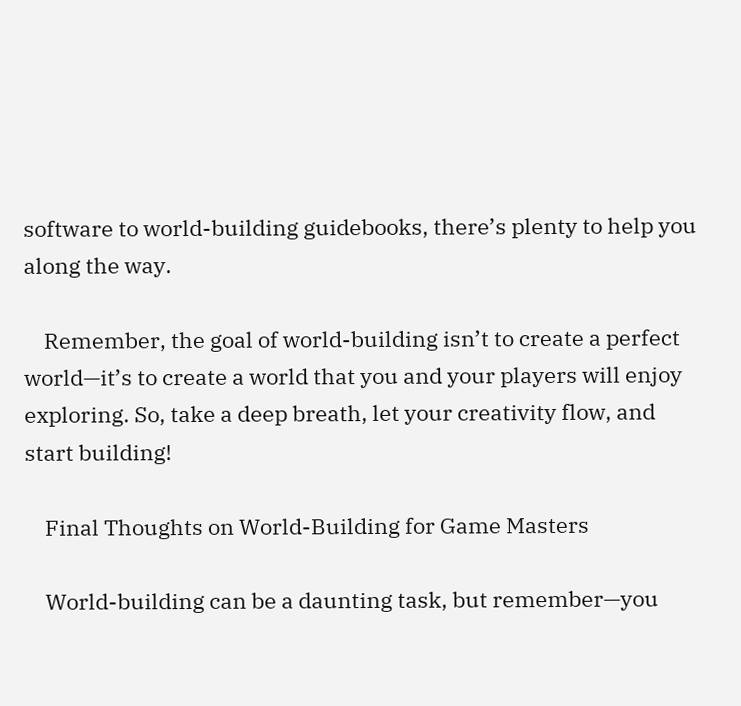software to world-building guidebooks, there’s plenty to help you along the way.

    Remember, the goal of world-building isn’t to create a perfect world—it’s to create a world that you and your players will enjoy exploring. So, take a deep breath, let your creativity flow, and start building!

    Final Thoughts on World-Building for Game Masters

    World-building can be a daunting task, but remember—you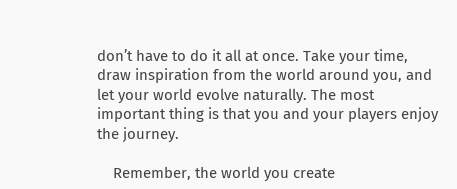don’t have to do it all at once. Take your time, draw inspiration from the world around you, and let your world evolve naturally. The most important thing is that you and your players enjoy the journey.

    Remember, the world you create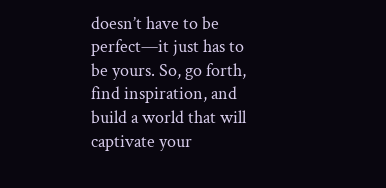doesn’t have to be perfect—it just has to be yours. So, go forth, find inspiration, and build a world that will captivate your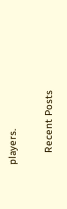players.

    Recent Posts